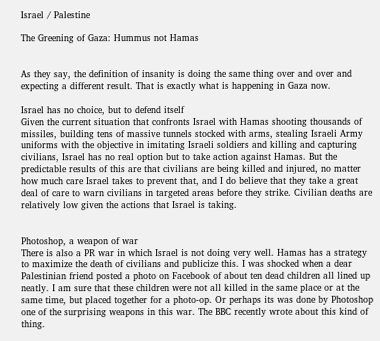Israel / Palestine

The Greening of Gaza: Hummus not Hamas


As they say, the definition of insanity is doing the same thing over and over and expecting a different result. That is exactly what is happening in Gaza now.

Israel has no choice, but to defend itself
Given the current situation that confronts Israel with Hamas shooting thousands of missiles, building tens of massive tunnels stocked with arms, stealing Israeli Army uniforms with the objective in imitating Israeli soldiers and killing and capturing civilians, Israel has no real option but to take action against Hamas. But the predictable results of this are that civilians are being killed and injured, no matter how much care Israel takes to prevent that, and I do believe that they take a great deal of care to warn civilians in targeted areas before they strike. Civilian deaths are relatively low given the actions that Israel is taking.


Photoshop, a weapon of war
There is also a PR war in which Israel is not doing very well. Hamas has a strategy to maximize the death of civilians and publicize this. I was shocked when a dear Palestinian friend posted a photo on Facebook of about ten dead children all lined up neatly. I am sure that these children were not all killed in the same place or at the same time, but placed together for a photo-op. Or perhaps its was done by Photoshop one of the surprising weapons in this war. The BBC recently wrote about this kind of thing.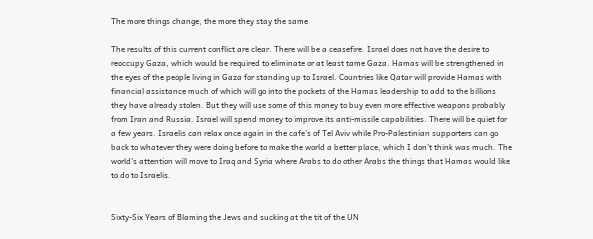The more things change, the more they stay the same

The results of this current conflict are clear. There will be a ceasefire. Israel does not have the desire to reoccupy Gaza, which would be required to eliminate or at least tame Gaza. Hamas will be strengthened in the eyes of the people living in Gaza for standing up to Israel. Countries like Qatar will provide Hamas with financial assistance much of which will go into the pockets of the Hamas leadership to add to the billions they have already stolen. But they will use some of this money to buy even more effective weapons probably from Iran and Russia. Israel will spend money to improve its anti-missile capabilities. There will be quiet for a few years. Israelis can relax once again in the cafe’s of Tel Aviv while Pro-Palestinian supporters can go back to whatever they were doing before to make the world a better place, which I don’t think was much. The world’s attention will move to Iraq and Syria where Arabs to do other Arabs the things that Hamas would like to do to Israelis.


Sixty-Six Years of Blaming the Jews and sucking at the tit of the UN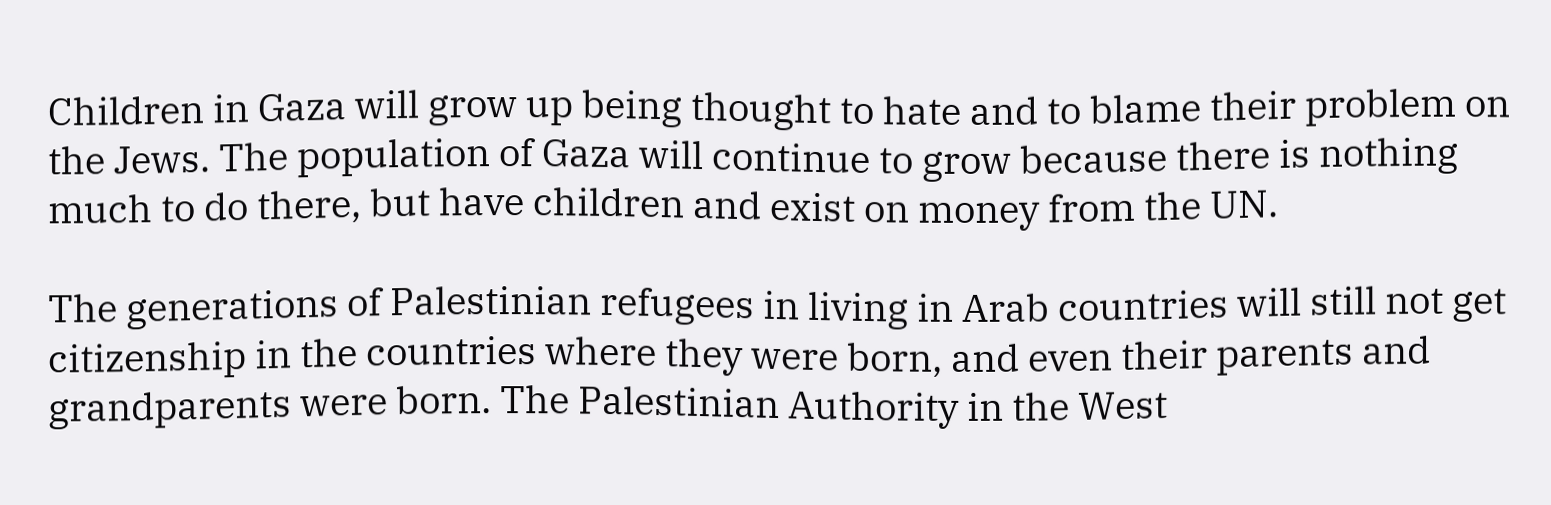Children in Gaza will grow up being thought to hate and to blame their problem on the Jews. The population of Gaza will continue to grow because there is nothing much to do there, but have children and exist on money from the UN.

The generations of Palestinian refugees in living in Arab countries will still not get citizenship in the countries where they were born, and even their parents and grandparents were born. The Palestinian Authority in the West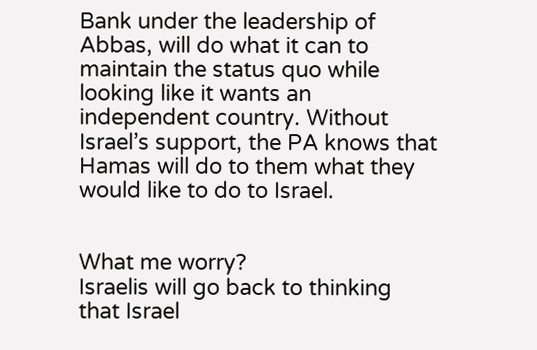Bank under the leadership of Abbas, will do what it can to maintain the status quo while looking like it wants an independent country. Without Israel’s support, the PA knows that Hamas will do to them what they would like to do to Israel.


What me worry?
Israelis will go back to thinking that Israel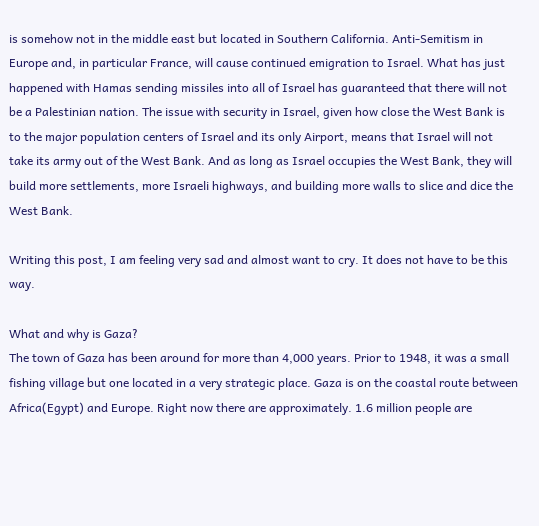is somehow not in the middle east but located in Southern California. Anti-Semitism in Europe and, in particular France, will cause continued emigration to Israel. What has just happened with Hamas sending missiles into all of Israel has guaranteed that there will not be a Palestinian nation. The issue with security in Israel, given how close the West Bank is to the major population centers of Israel and its only Airport, means that Israel will not take its army out of the West Bank. And as long as Israel occupies the West Bank, they will build more settlements, more Israeli highways, and building more walls to slice and dice the West Bank.

Writing this post, I am feeling very sad and almost want to cry. It does not have to be this way.

What and why is Gaza?
The town of Gaza has been around for more than 4,000 years. Prior to 1948, it was a small fishing village but one located in a very strategic place. Gaza is on the coastal route between Africa(Egypt) and Europe. Right now there are approximately. 1.6 million people are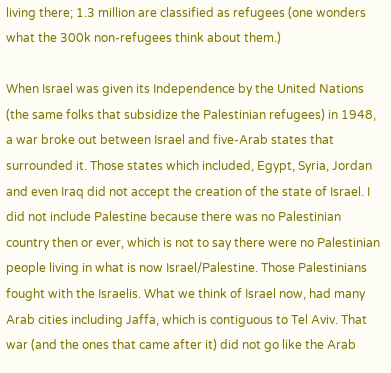living there; 1.3 million are classified as refugees (one wonders what the 300k non-refugees think about them.)

When Israel was given its Independence by the United Nations (the same folks that subsidize the Palestinian refugees) in 1948, a war broke out between Israel and five-Arab states that surrounded it. Those states which included, Egypt, Syria, Jordan and even Iraq did not accept the creation of the state of Israel. I did not include Palestine because there was no Palestinian country then or ever, which is not to say there were no Palestinian people living in what is now Israel/Palestine. Those Palestinians fought with the Israelis. What we think of Israel now, had many Arab cities including Jaffa, which is contiguous to Tel Aviv. That war (and the ones that came after it) did not go like the Arab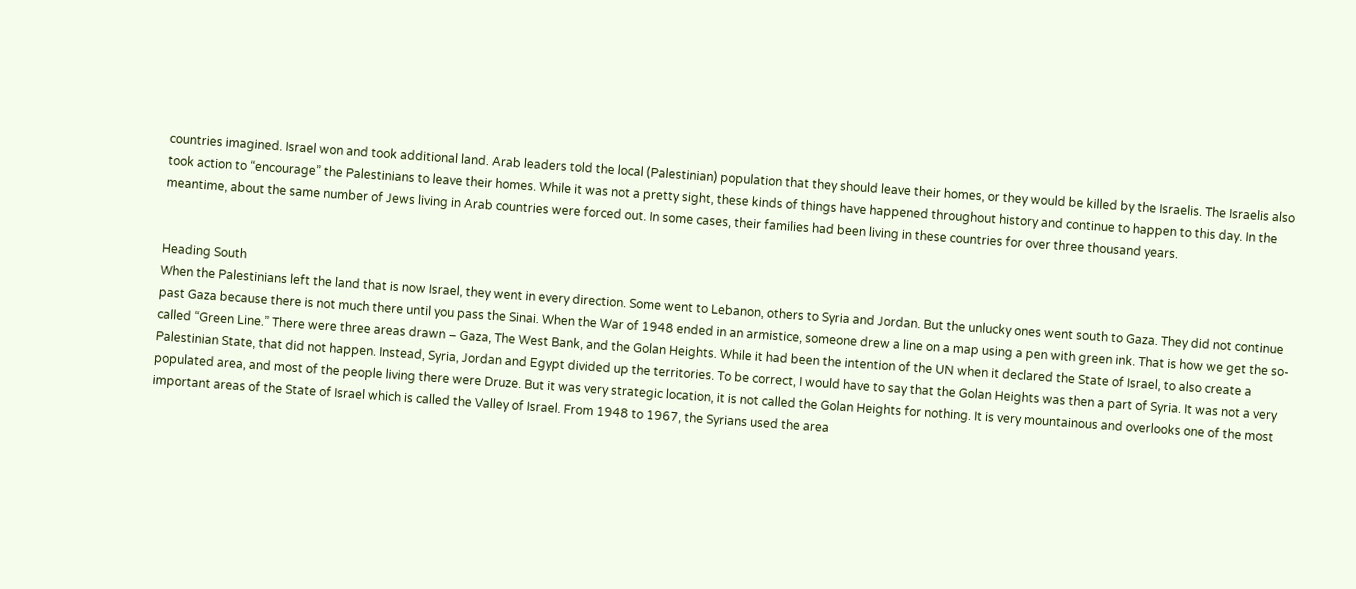countries imagined. Israel won and took additional land. Arab leaders told the local (Palestinian) population that they should leave their homes, or they would be killed by the Israelis. The Israelis also took action to “encourage” the Palestinians to leave their homes. While it was not a pretty sight, these kinds of things have happened throughout history and continue to happen to this day. In the meantime, about the same number of Jews living in Arab countries were forced out. In some cases, their families had been living in these countries for over three thousand years.


Heading South
When the Palestinians left the land that is now Israel, they went in every direction. Some went to Lebanon, others to Syria and Jordan. But the unlucky ones went south to Gaza. They did not continue past Gaza because there is not much there until you pass the Sinai. When the War of 1948 ended in an armistice, someone drew a line on a map using a pen with green ink. That is how we get the so-called “Green Line.” There were three areas drawn – Gaza, The West Bank, and the Golan Heights. While it had been the intention of the UN when it declared the State of Israel, to also create a Palestinian State, that did not happen. Instead, Syria, Jordan and Egypt divided up the territories. To be correct, I would have to say that the Golan Heights was then a part of Syria. It was not a very populated area, and most of the people living there were Druze. But it was very strategic location, it is not called the Golan Heights for nothing. It is very mountainous and overlooks one of the most important areas of the State of Israel which is called the Valley of Israel. From 1948 to 1967, the Syrians used the area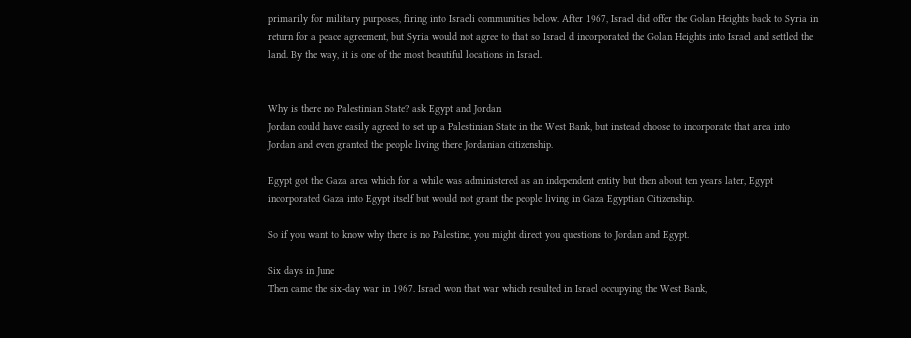primarily for military purposes, firing into Israeli communities below. After 1967, Israel did offer the Golan Heights back to Syria in return for a peace agreement, but Syria would not agree to that so Israel d incorporated the Golan Heights into Israel and settled the land. By the way, it is one of the most beautiful locations in Israel.


Why is there no Palestinian State? ask Egypt and Jordan
Jordan could have easily agreed to set up a Palestinian State in the West Bank, but instead choose to incorporate that area into Jordan and even granted the people living there Jordanian citizenship.

Egypt got the Gaza area which for a while was administered as an independent entity but then about ten years later, Egypt incorporated Gaza into Egypt itself but would not grant the people living in Gaza Egyptian Citizenship.

So if you want to know why there is no Palestine, you might direct you questions to Jordan and Egypt.

Six days in June
Then came the six-day war in 1967. Israel won that war which resulted in Israel occupying the West Bank,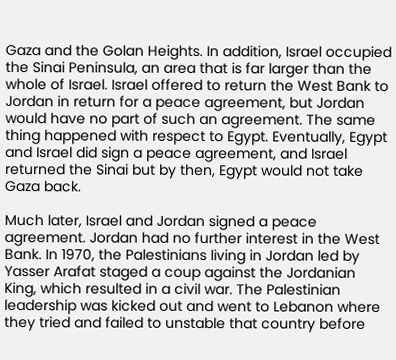Gaza and the Golan Heights. In addition, Israel occupied the Sinai Peninsula, an area that is far larger than the whole of Israel. Israel offered to return the West Bank to Jordan in return for a peace agreement, but Jordan would have no part of such an agreement. The same thing happened with respect to Egypt. Eventually, Egypt and Israel did sign a peace agreement, and Israel returned the Sinai but by then, Egypt would not take Gaza back.

Much later, Israel and Jordan signed a peace agreement. Jordan had no further interest in the West Bank. In 1970, the Palestinians living in Jordan led by Yasser Arafat staged a coup against the Jordanian King, which resulted in a civil war. The Palestinian leadership was kicked out and went to Lebanon where they tried and failed to unstable that country before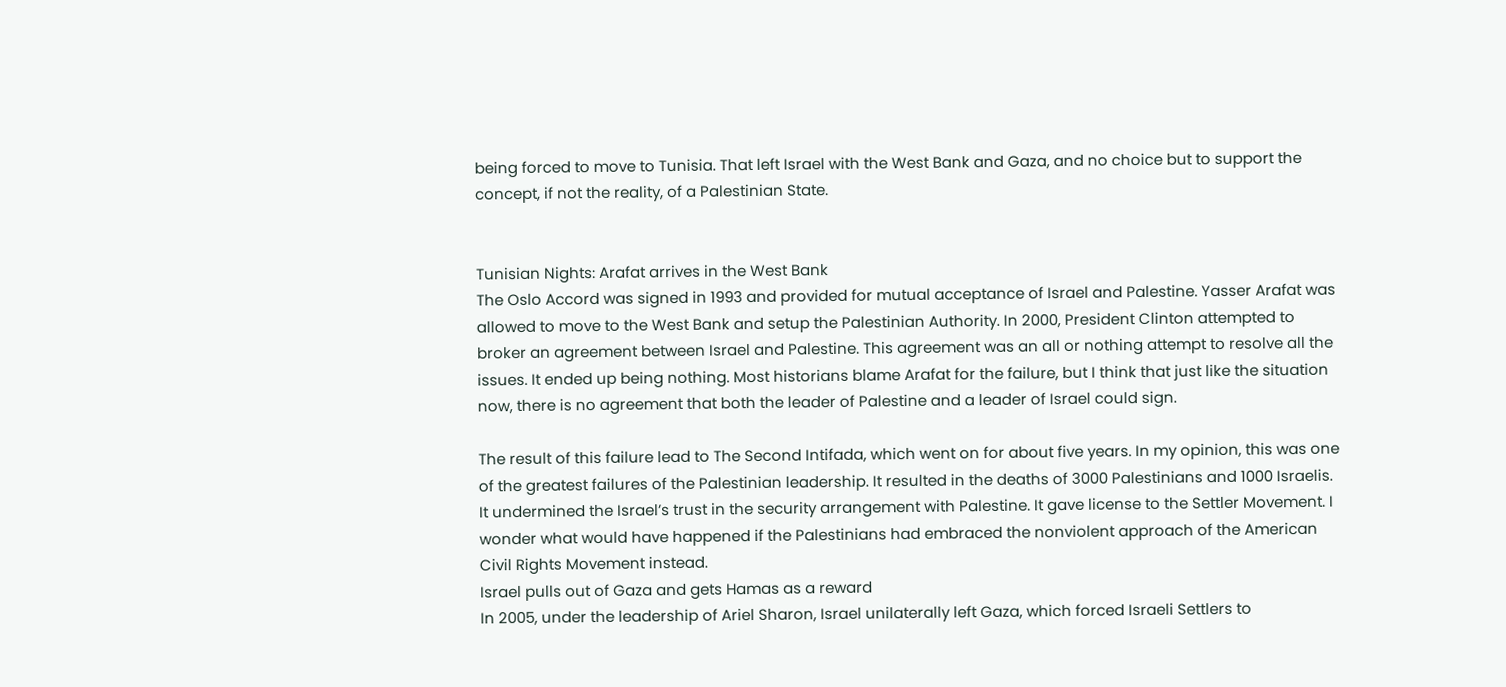being forced to move to Tunisia. That left Israel with the West Bank and Gaza, and no choice but to support the concept, if not the reality, of a Palestinian State.


Tunisian Nights: Arafat arrives in the West Bank
The Oslo Accord was signed in 1993 and provided for mutual acceptance of Israel and Palestine. Yasser Arafat was allowed to move to the West Bank and setup the Palestinian Authority. In 2000, President Clinton attempted to broker an agreement between Israel and Palestine. This agreement was an all or nothing attempt to resolve all the issues. It ended up being nothing. Most historians blame Arafat for the failure, but I think that just like the situation now, there is no agreement that both the leader of Palestine and a leader of Israel could sign.

The result of this failure lead to The Second Intifada, which went on for about five years. In my opinion, this was one of the greatest failures of the Palestinian leadership. It resulted in the deaths of 3000 Palestinians and 1000 Israelis. It undermined the Israel’s trust in the security arrangement with Palestine. It gave license to the Settler Movement. I wonder what would have happened if the Palestinians had embraced the nonviolent approach of the American Civil Rights Movement instead.
Israel pulls out of Gaza and gets Hamas as a reward
In 2005, under the leadership of Ariel Sharon, Israel unilaterally left Gaza, which forced Israeli Settlers to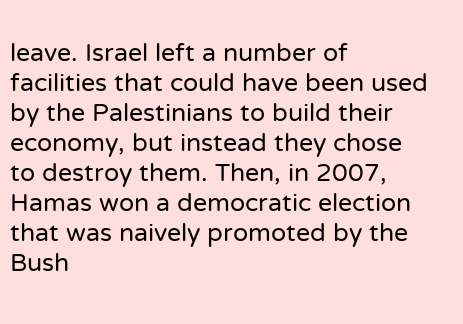leave. Israel left a number of facilities that could have been used by the Palestinians to build their economy, but instead they chose to destroy them. Then, in 2007, Hamas won a democratic election that was naively promoted by the Bush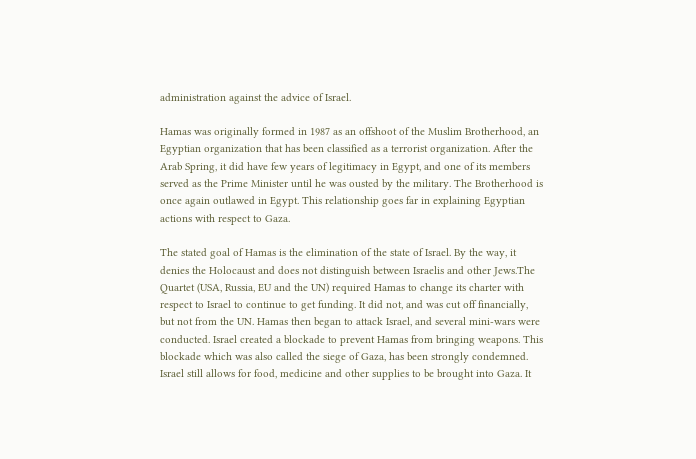administration against the advice of Israel.

Hamas was originally formed in 1987 as an offshoot of the Muslim Brotherhood, an Egyptian organization that has been classified as a terrorist organization. After the Arab Spring, it did have few years of legitimacy in Egypt, and one of its members served as the Prime Minister until he was ousted by the military. The Brotherhood is once again outlawed in Egypt. This relationship goes far in explaining Egyptian actions with respect to Gaza.

The stated goal of Hamas is the elimination of the state of Israel. By the way, it denies the Holocaust and does not distinguish between Israelis and other Jews.The Quartet (USA, Russia, EU and the UN) required Hamas to change its charter with respect to Israel to continue to get funding. It did not, and was cut off financially, but not from the UN. Hamas then began to attack Israel, and several mini-wars were conducted. Israel created a blockade to prevent Hamas from bringing weapons. This blockade which was also called the siege of Gaza, has been strongly condemned. Israel still allows for food, medicine and other supplies to be brought into Gaza. It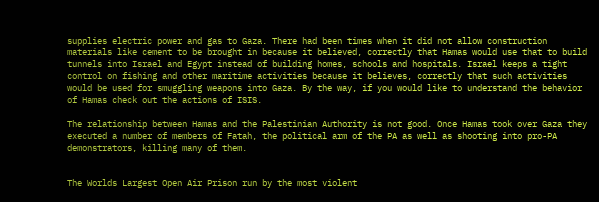supplies electric power and gas to Gaza. There had been times when it did not allow construction materials like cement to be brought in because it believed, correctly that Hamas would use that to build tunnels into Israel and Egypt instead of building homes, schools and hospitals. Israel keeps a tight control on fishing and other maritime activities because it believes, correctly that such activities would be used for smuggling weapons into Gaza. By the way, if you would like to understand the behavior of Hamas check out the actions of ISIS.

The relationship between Hamas and the Palestinian Authority is not good. Once Hamas took over Gaza they executed a number of members of Fatah, the political arm of the PA as well as shooting into pro-PA demonstrators, killing many of them.


The Worlds Largest Open Air Prison run by the most violent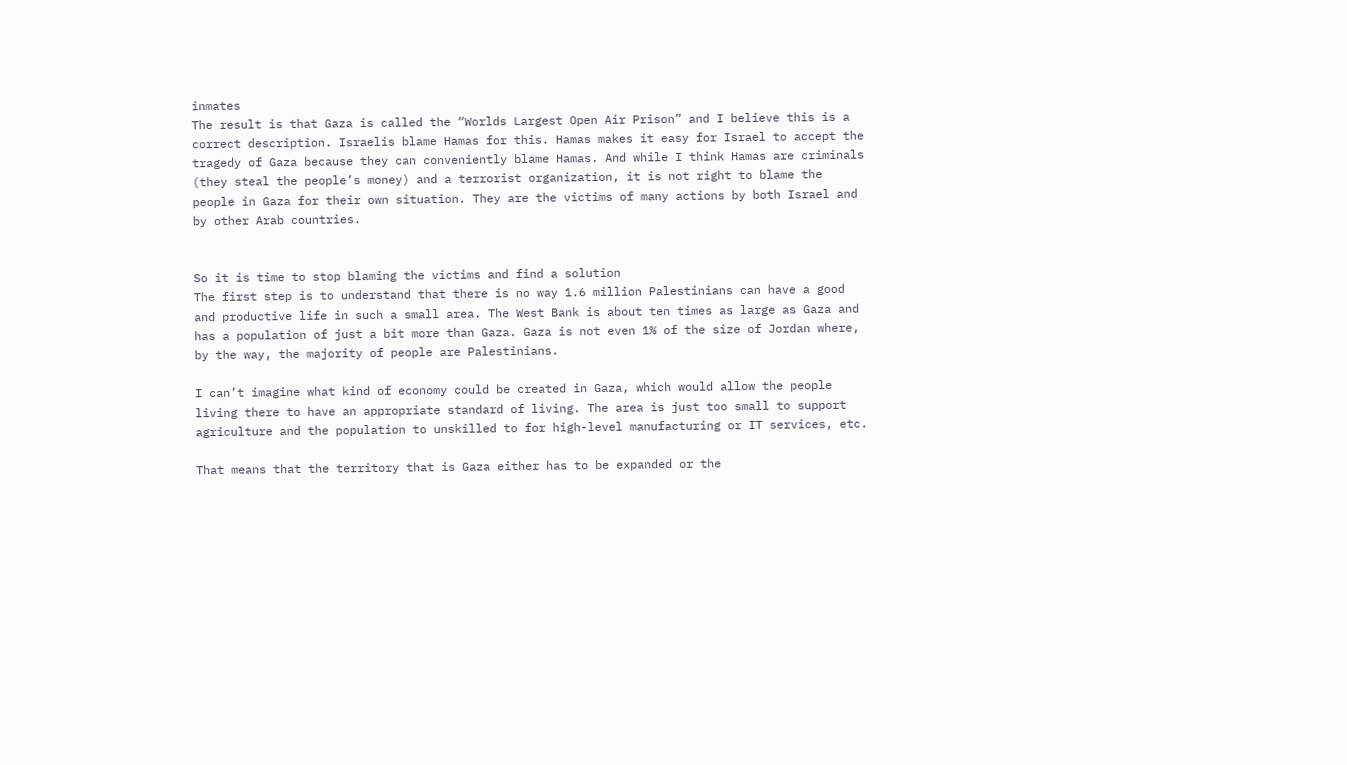inmates
The result is that Gaza is called the “Worlds Largest Open Air Prison” and I believe this is a correct description. Israelis blame Hamas for this. Hamas makes it easy for Israel to accept the tragedy of Gaza because they can conveniently blame Hamas. And while I think Hamas are criminals (they steal the people’s money) and a terrorist organization, it is not right to blame the people in Gaza for their own situation. They are the victims of many actions by both Israel and by other Arab countries.


So it is time to stop blaming the victims and find a solution
The first step is to understand that there is no way 1.6 million Palestinians can have a good and productive life in such a small area. The West Bank is about ten times as large as Gaza and has a population of just a bit more than Gaza. Gaza is not even 1% of the size of Jordan where, by the way, the majority of people are Palestinians.

I can’t imagine what kind of economy could be created in Gaza, which would allow the people living there to have an appropriate standard of living. The area is just too small to support agriculture and the population to unskilled to for high-level manufacturing or IT services, etc.

That means that the territory that is Gaza either has to be expanded or the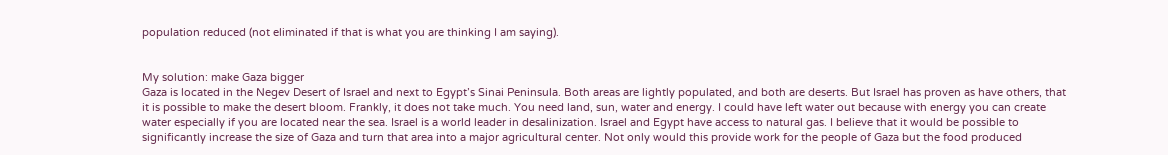population reduced (not eliminated if that is what you are thinking I am saying).


My solution: make Gaza bigger
Gaza is located in the Negev Desert of Israel and next to Egypt’s Sinai Peninsula. Both areas are lightly populated, and both are deserts. But Israel has proven as have others, that it is possible to make the desert bloom. Frankly, it does not take much. You need land, sun, water and energy. I could have left water out because with energy you can create water especially if you are located near the sea. Israel is a world leader in desalinization. Israel and Egypt have access to natural gas. I believe that it would be possible to significantly increase the size of Gaza and turn that area into a major agricultural center. Not only would this provide work for the people of Gaza but the food produced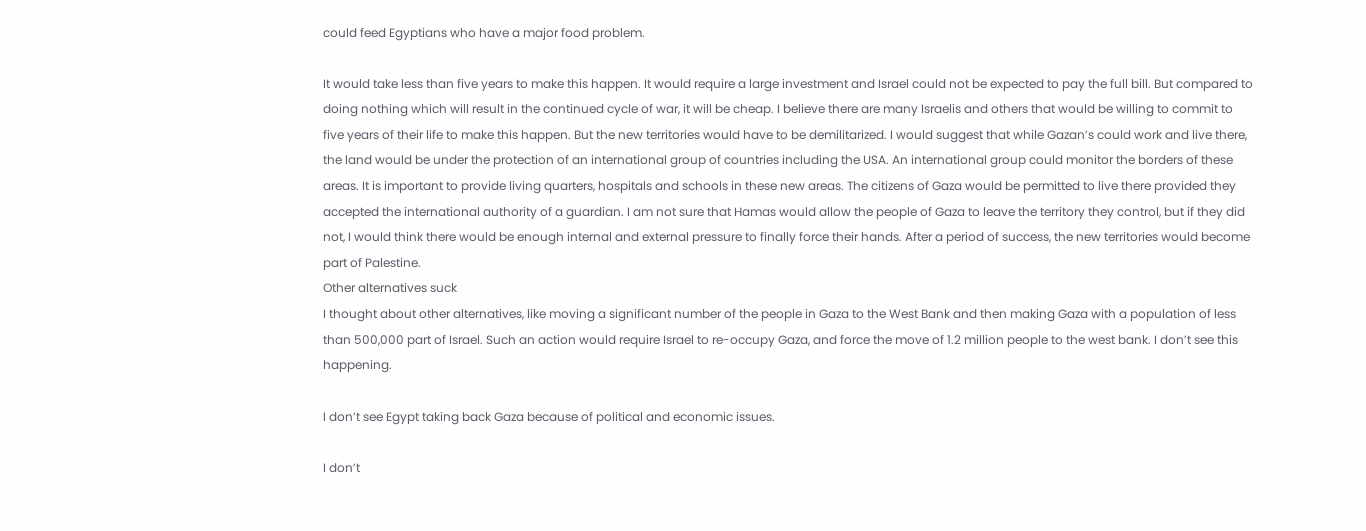could feed Egyptians who have a major food problem.

It would take less than five years to make this happen. It would require a large investment and Israel could not be expected to pay the full bill. But compared to doing nothing which will result in the continued cycle of war, it will be cheap. I believe there are many Israelis and others that would be willing to commit to five years of their life to make this happen. But the new territories would have to be demilitarized. I would suggest that while Gazan’s could work and live there, the land would be under the protection of an international group of countries including the USA. An international group could monitor the borders of these areas. It is important to provide living quarters, hospitals and schools in these new areas. The citizens of Gaza would be permitted to live there provided they accepted the international authority of a guardian. I am not sure that Hamas would allow the people of Gaza to leave the territory they control, but if they did not, I would think there would be enough internal and external pressure to finally force their hands. After a period of success, the new territories would become part of Palestine.
Other alternatives suck
I thought about other alternatives, like moving a significant number of the people in Gaza to the West Bank and then making Gaza with a population of less than 500,000 part of Israel. Such an action would require Israel to re-occupy Gaza, and force the move of 1.2 million people to the west bank. I don’t see this happening.

I don’t see Egypt taking back Gaza because of political and economic issues.

I don’t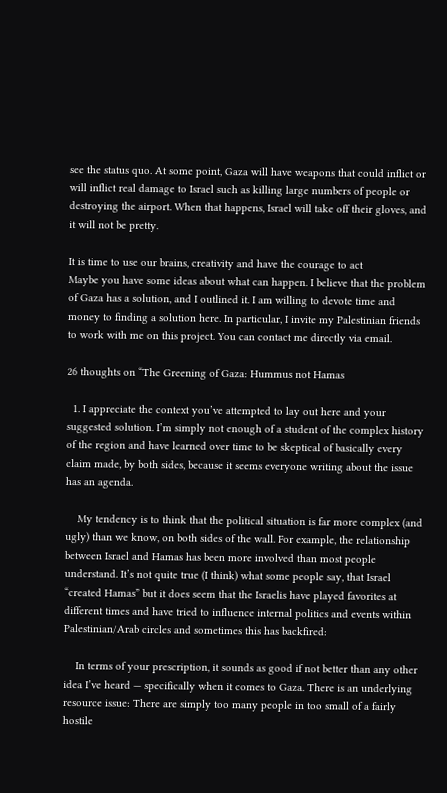see the status quo. At some point, Gaza will have weapons that could inflict or will inflict real damage to Israel such as killing large numbers of people or destroying the airport. When that happens, Israel will take off their gloves, and it will not be pretty.

It is time to use our brains, creativity and have the courage to act
Maybe you have some ideas about what can happen. I believe that the problem of Gaza has a solution, and I outlined it. I am willing to devote time and money to finding a solution here. In particular, I invite my Palestinian friends to work with me on this project. You can contact me directly via email.

26 thoughts on “The Greening of Gaza: Hummus not Hamas

  1. I appreciate the context you’ve attempted to lay out here and your suggested solution. I’m simply not enough of a student of the complex history of the region and have learned over time to be skeptical of basically every claim made, by both sides, because it seems everyone writing about the issue has an agenda.

    My tendency is to think that the political situation is far more complex (and ugly) than we know, on both sides of the wall. For example, the relationship between Israel and Hamas has been more involved than most people understand. It’s not quite true (I think) what some people say, that Israel “created Hamas” but it does seem that the Israelis have played favorites at different times and have tried to influence internal politics and events within Palestinian/Arab circles and sometimes this has backfired:

    In terms of your prescription, it sounds as good if not better than any other idea I’ve heard — specifically when it comes to Gaza. There is an underlying resource issue: There are simply too many people in too small of a fairly hostile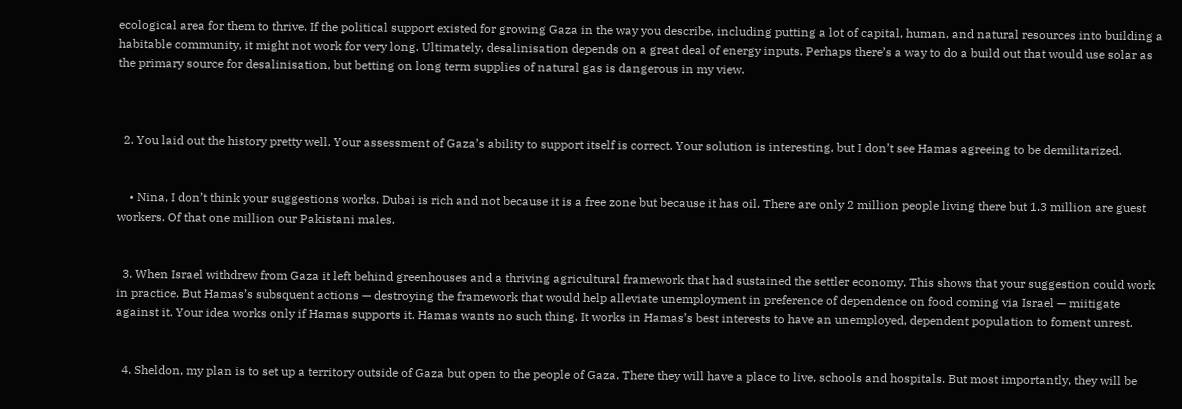ecological area for them to thrive. If the political support existed for growing Gaza in the way you describe, including putting a lot of capital, human, and natural resources into building a habitable community, it might not work for very long. Ultimately, desalinisation depends on a great deal of energy inputs. Perhaps there’s a way to do a build out that would use solar as the primary source for desalinisation, but betting on long term supplies of natural gas is dangerous in my view.



  2. You laid out the history pretty well. Your assessment of Gaza’s ability to support itself is correct. Your solution is interesting, but I don’t see Hamas agreeing to be demilitarized.


    • Nina, I don’t think your suggestions works. Dubai is rich and not because it is a free zone but because it has oil. There are only 2 million people living there but 1.3 million are guest workers. Of that one million our Pakistani males.


  3. When Israel withdrew from Gaza it left behind greenhouses and a thriving agricultural framework that had sustained the settler economy. This shows that your suggestion could work in practice. But Hamas’s subsquent actions — destroying the framework that would help alleviate unemployment in preference of dependence on food coming via Israel — miitigate against it. Your idea works only if Hamas supports it. Hamas wants no such thing. It works in Hamas’s best interests to have an unemployed, dependent population to foment unrest.


  4. Sheldon, my plan is to set up a territory outside of Gaza but open to the people of Gaza. There they will have a place to live, schools and hospitals. But most importantly, they will be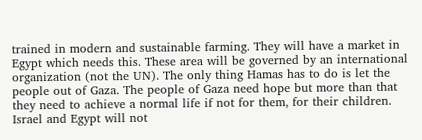trained in modern and sustainable farming. They will have a market in Egypt which needs this. These area will be governed by an international organization (not the UN). The only thing Hamas has to do is let the people out of Gaza. The people of Gaza need hope but more than that they need to achieve a normal life if not for them, for their children. Israel and Egypt will not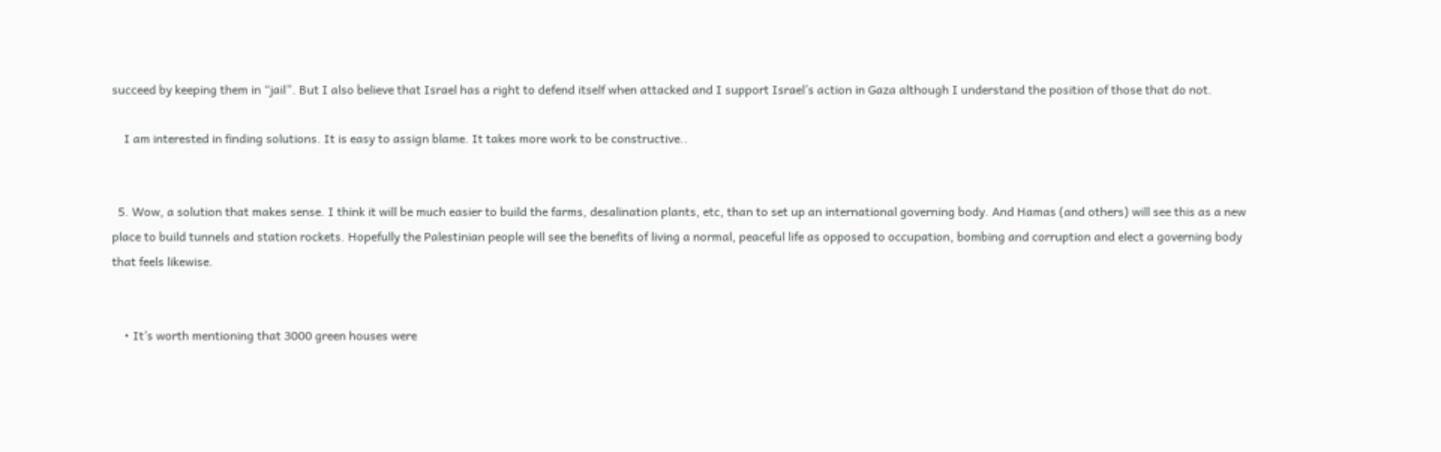succeed by keeping them in “jail”. But I also believe that Israel has a right to defend itself when attacked and I support Israel’s action in Gaza although I understand the position of those that do not.

    I am interested in finding solutions. It is easy to assign blame. It takes more work to be constructive..


  5. Wow, a solution that makes sense. I think it will be much easier to build the farms, desalination plants, etc, than to set up an international governing body. And Hamas (and others) will see this as a new place to build tunnels and station rockets. Hopefully the Palestinian people will see the benefits of living a normal, peaceful life as opposed to occupation, bombing and corruption and elect a governing body that feels likewise.


    • It’s worth mentioning that 3000 green houses were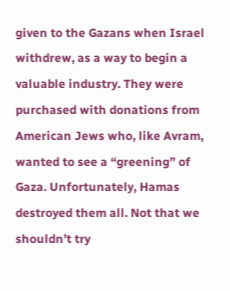given to the Gazans when Israel withdrew, as a way to begin a valuable industry. They were purchased with donations from American Jews who, like Avram, wanted to see a “greening” of Gaza. Unfortunately, Hamas destroyed them all. Not that we shouldn’t try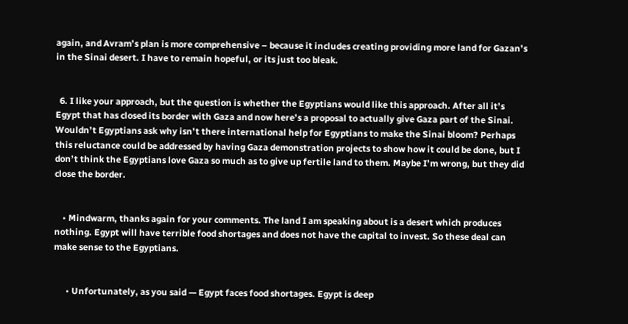again, and Avram’s plan is more comprehensive – because it includes creating providing more land for Gazan’s in the Sinai desert. I have to remain hopeful, or its just too bleak.


  6. I like your approach, but the question is whether the Egyptians would like this approach. After all it’s Egypt that has closed its border with Gaza and now here’s a proposal to actually give Gaza part of the Sinai. Wouldn’t Egyptians ask why isn’t there international help for Egyptians to make the Sinai bloom? Perhaps this reluctance could be addressed by having Gaza demonstration projects to show how it could be done, but I don’t think the Egyptians love Gaza so much as to give up fertile land to them. Maybe I’m wrong, but they did close the border.


    • Mindwarm, thanks again for your comments. The land I am speaking about is a desert which produces nothing. Egypt will have terrible food shortages and does not have the capital to invest. So these deal can make sense to the Egyptians.


      • Unfortunately, as you said — Egypt faces food shortages. Egypt is deep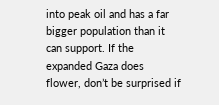into peak oil and has a far bigger population than it can support. If the expanded Gaza does flower, don’t be surprised if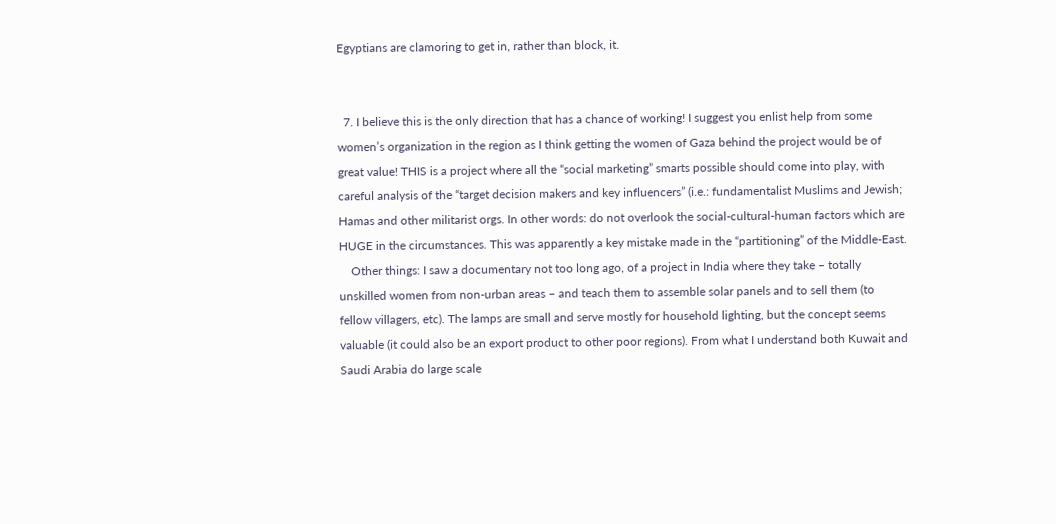Egyptians are clamoring to get in, rather than block, it.


  7. I believe this is the only direction that has a chance of working! I suggest you enlist help from some women’s organization in the region as I think getting the women of Gaza behind the project would be of great value! THIS is a project where all the “social marketing” smarts possible should come into play, with careful analysis of the “target decision makers and key influencers” (i.e.: fundamentalist Muslims and Jewish; Hamas and other militarist orgs. In other words: do not overlook the social-cultural-human factors which are HUGE in the circumstances. This was apparently a key mistake made in the “partitioning” of the Middle-East.
    Other things: I saw a documentary not too long ago, of a project in India where they take – totally unskilled women from non-urban areas – and teach them to assemble solar panels and to sell them (to fellow villagers, etc). The lamps are small and serve mostly for household lighting, but the concept seems valuable (it could also be an export product to other poor regions). From what I understand both Kuwait and Saudi Arabia do large scale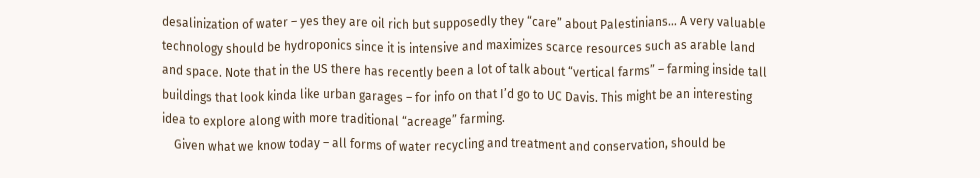desalinization of water – yes they are oil rich but supposedly they “care” about Palestinians… A very valuable technology should be hydroponics since it is intensive and maximizes scarce resources such as arable land and space. Note that in the US there has recently been a lot of talk about “vertical farms” – farming inside tall buildings that look kinda like urban garages – for info on that I’d go to UC Davis. This might be an interesting idea to explore along with more traditional “acreage” farming.
    Given what we know today – all forms of water recycling and treatment and conservation, should be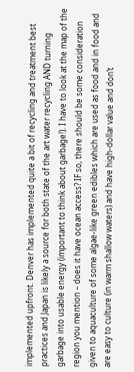implemented upfront. Denver has implemented quite a bit of recycling and treatment best practices and Japan is likely a source for both state of the art water recycling AND turning garbage into usable energy (important to think about garbage!). I have to look at the map of the region you mention – does it have ocean access? IF so, there should be some consideration given to aquaculture of some algae-like green edibles which are used as food and in food and are easy to culture (in warm shallow waters) and have high-dollar value and don’t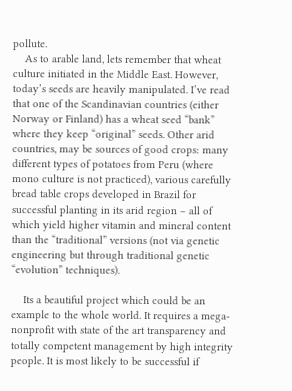pollute.
    As to arable land, lets remember that wheat culture initiated in the Middle East. However, today’s seeds are heavily manipulated. I’ve read that one of the Scandinavian countries (either Norway or Finland) has a wheat seed “bank” where they keep “original” seeds. Other arid countries, may be sources of good crops: many different types of potatoes from Peru (where mono culture is not practiced), various carefully bread table crops developed in Brazil for successful planting in its arid region – all of which yield higher vitamin and mineral content than the “traditional” versions (not via genetic engineering but through traditional genetic “evolution” techniques).

    Its a beautiful project which could be an example to the whole world. It requires a mega-nonprofit with state of the art transparency and totally competent management by high integrity people. It is most likely to be successful if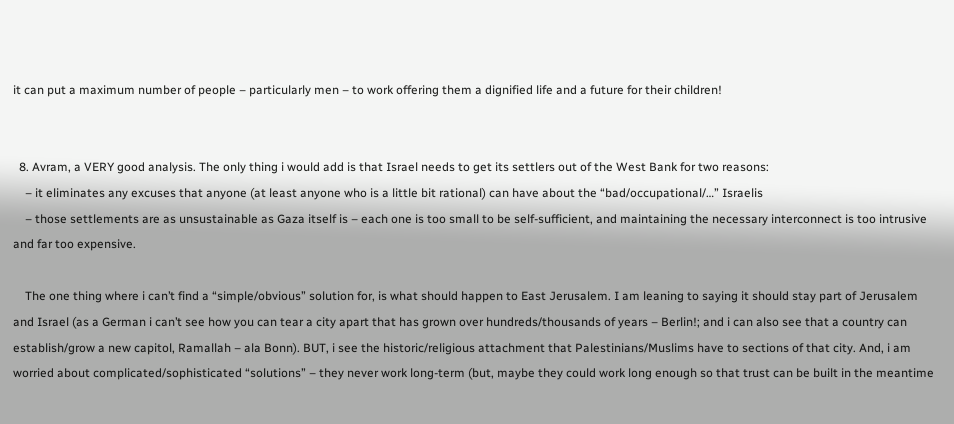it can put a maximum number of people – particularly men – to work offering them a dignified life and a future for their children!


  8. Avram, a VERY good analysis. The only thing i would add is that Israel needs to get its settlers out of the West Bank for two reasons:
    – it eliminates any excuses that anyone (at least anyone who is a little bit rational) can have about the “bad/occupational/…” Israelis
    – those settlements are as unsustainable as Gaza itself is – each one is too small to be self-sufficient, and maintaining the necessary interconnect is too intrusive and far too expensive.

    The one thing where i can’t find a “simple/obvious” solution for, is what should happen to East Jerusalem. I am leaning to saying it should stay part of Jerusalem and Israel (as a German i can’t see how you can tear a city apart that has grown over hundreds/thousands of years – Berlin!; and i can also see that a country can establish/grow a new capitol, Ramallah – ala Bonn). BUT, i see the historic/religious attachment that Palestinians/Muslims have to sections of that city. And, i am worried about complicated/sophisticated “solutions” – they never work long-term (but, maybe they could work long enough so that trust can be built in the meantime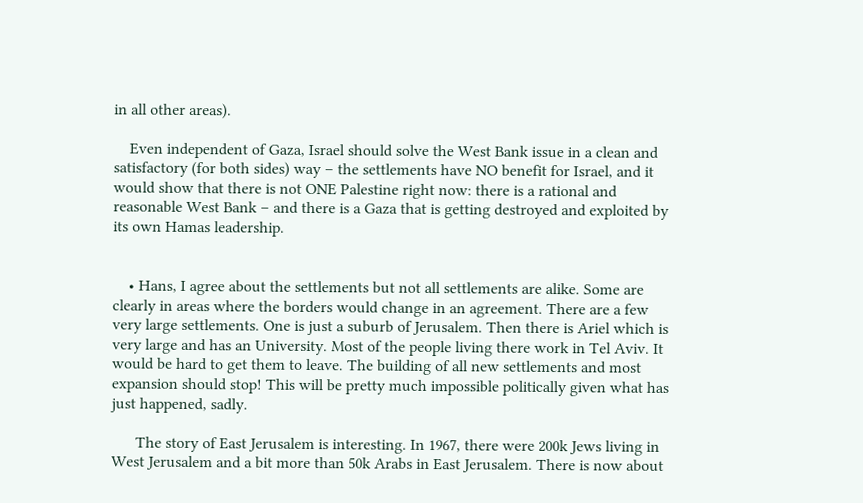in all other areas).

    Even independent of Gaza, Israel should solve the West Bank issue in a clean and satisfactory (for both sides) way – the settlements have NO benefit for Israel, and it would show that there is not ONE Palestine right now: there is a rational and reasonable West Bank – and there is a Gaza that is getting destroyed and exploited by its own Hamas leadership.


    • Hans, I agree about the settlements but not all settlements are alike. Some are clearly in areas where the borders would change in an agreement. There are a few very large settlements. One is just a suburb of Jerusalem. Then there is Ariel which is very large and has an University. Most of the people living there work in Tel Aviv. It would be hard to get them to leave. The building of all new settlements and most expansion should stop! This will be pretty much impossible politically given what has just happened, sadly.

      The story of East Jerusalem is interesting. In 1967, there were 200k Jews living in West Jerusalem and a bit more than 50k Arabs in East Jerusalem. There is now about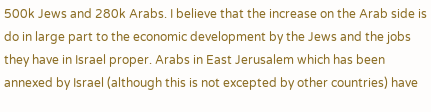500k Jews and 280k Arabs. I believe that the increase on the Arab side is do in large part to the economic development by the Jews and the jobs they have in Israel proper. Arabs in East Jerusalem which has been annexed by Israel (although this is not excepted by other countries) have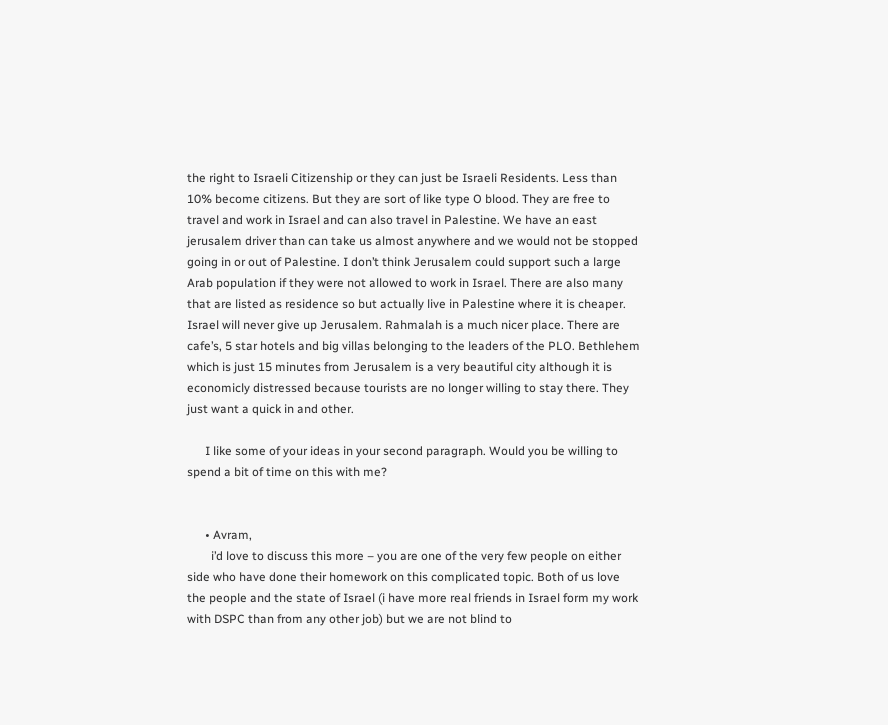the right to Israeli Citizenship or they can just be Israeli Residents. Less than 10% become citizens. But they are sort of like type O blood. They are free to travel and work in Israel and can also travel in Palestine. We have an east jerusalem driver than can take us almost anywhere and we would not be stopped going in or out of Palestine. I don’t think Jerusalem could support such a large Arab population if they were not allowed to work in Israel. There are also many that are listed as residence so but actually live in Palestine where it is cheaper. Israel will never give up Jerusalem. Rahmalah is a much nicer place. There are cafe’s, 5 star hotels and big villas belonging to the leaders of the PLO. Bethlehem which is just 15 minutes from Jerusalem is a very beautiful city although it is economicly distressed because tourists are no longer willing to stay there. They just want a quick in and other.

      I like some of your ideas in your second paragraph. Would you be willing to spend a bit of time on this with me?


      • Avram,
        i’d love to discuss this more – you are one of the very few people on either side who have done their homework on this complicated topic. Both of us love the people and the state of Israel (i have more real friends in Israel form my work with DSPC than from any other job) but we are not blind to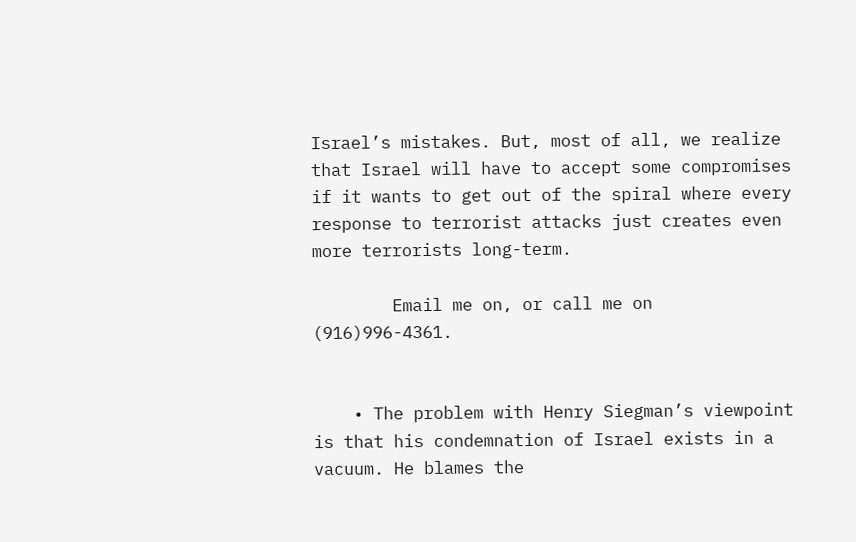Israel’s mistakes. But, most of all, we realize that Israel will have to accept some compromises if it wants to get out of the spiral where every response to terrorist attacks just creates even more terrorists long-term.

        Email me on, or call me on (916)996-4361.


    • The problem with Henry Siegman’s viewpoint is that his condemnation of Israel exists in a vacuum. He blames the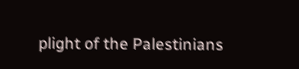plight of the Palestinians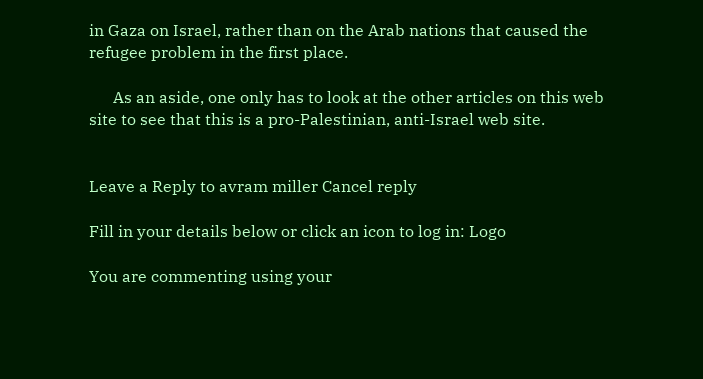in Gaza on Israel, rather than on the Arab nations that caused the refugee problem in the first place.

      As an aside, one only has to look at the other articles on this web site to see that this is a pro-Palestinian, anti-Israel web site.


Leave a Reply to avram miller Cancel reply

Fill in your details below or click an icon to log in: Logo

You are commenting using your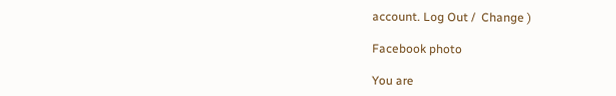account. Log Out /  Change )

Facebook photo

You are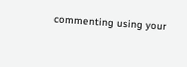commenting using your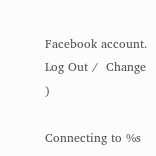Facebook account. Log Out /  Change )

Connecting to %s